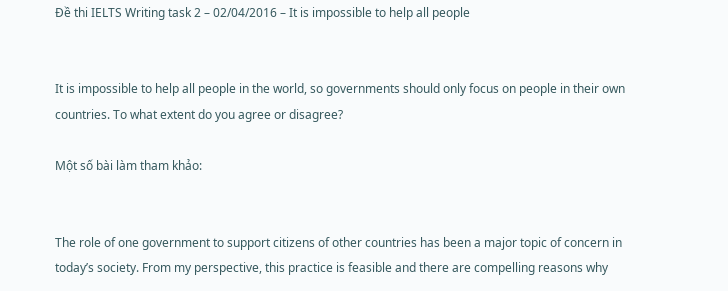Đề thi IELTS Writing task 2 – 02/04/2016 – It is impossible to help all people


It is impossible to help all people in the world, so governments should only focus on people in their own countries. To what extent do you agree or disagree?

Một số bài làm tham khảo:


The role of one government to support citizens of other countries has been a major topic of concern in today’s society. From my perspective, this practice is feasible and there are compelling reasons why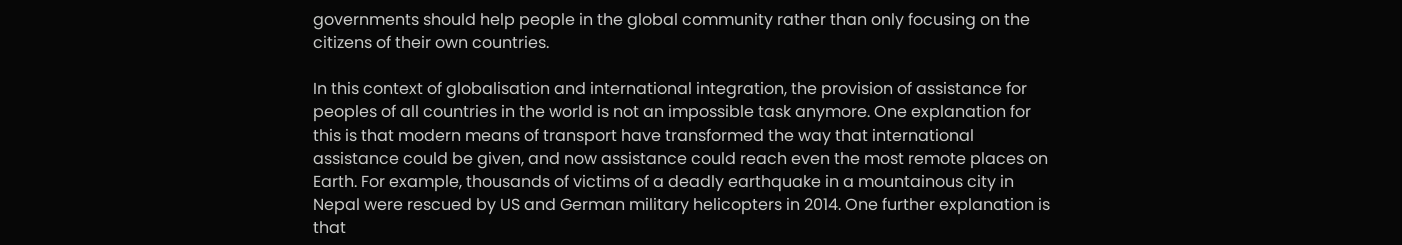governments should help people in the global community rather than only focusing on the citizens of their own countries.

In this context of globalisation and international integration, the provision of assistance for peoples of all countries in the world is not an impossible task anymore. One explanation for this is that modern means of transport have transformed the way that international assistance could be given, and now assistance could reach even the most remote places on Earth. For example, thousands of victims of a deadly earthquake in a mountainous city in Nepal were rescued by US and German military helicopters in 2014. One further explanation is that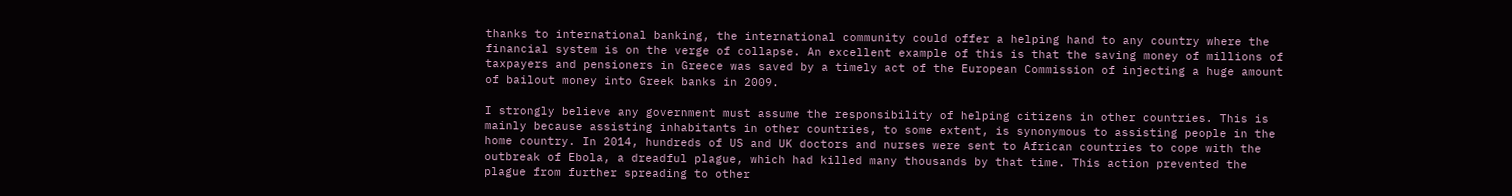thanks to international banking, the international community could offer a helping hand to any country where the financial system is on the verge of collapse. An excellent example of this is that the saving money of millions of taxpayers and pensioners in Greece was saved by a timely act of the European Commission of injecting a huge amount of bailout money into Greek banks in 2009.

I strongly believe any government must assume the responsibility of helping citizens in other countries. This is mainly because assisting inhabitants in other countries, to some extent, is synonymous to assisting people in the home country. In 2014, hundreds of US and UK doctors and nurses were sent to African countries to cope with the outbreak of Ebola, a dreadful plague, which had killed many thousands by that time. This action prevented the plague from further spreading to other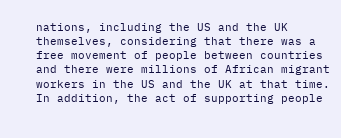nations, including the US and the UK themselves, considering that there was a free movement of people between countries and there were millions of African migrant workers in the US and the UK at that time. In addition, the act of supporting people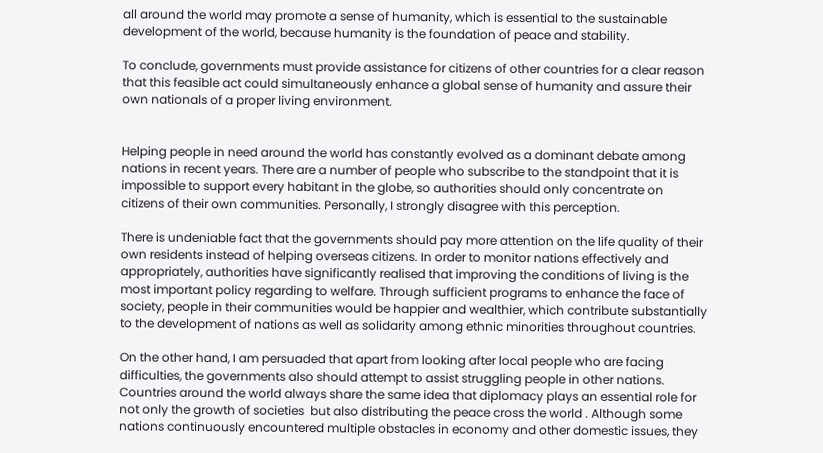all around the world may promote a sense of humanity, which is essential to the sustainable development of the world, because humanity is the foundation of peace and stability.

To conclude, governments must provide assistance for citizens of other countries for a clear reason that this feasible act could simultaneously enhance a global sense of humanity and assure their own nationals of a proper living environment.


Helping people in need around the world has constantly evolved as a dominant debate among nations in recent years. There are a number of people who subscribe to the standpoint that it is impossible to support every habitant in the globe, so authorities should only concentrate on citizens of their own communities. Personally, I strongly disagree with this perception.

There is undeniable fact that the governments should pay more attention on the life quality of their own residents instead of helping overseas citizens. In order to monitor nations effectively and appropriately, authorities have significantly realised that improving the conditions of living is the most important policy regarding to welfare. Through sufficient programs to enhance the face of society, people in their communities would be happier and wealthier, which contribute substantially to the development of nations as well as solidarity among ethnic minorities throughout countries.

On the other hand, I am persuaded that apart from looking after local people who are facing difficulties, the governments also should attempt to assist struggling people in other nations. Countries around the world always share the same idea that diplomacy plays an essential role for not only the growth of societies  but also distributing the peace cross the world . Although some nations continuously encountered multiple obstacles in economy and other domestic issues, they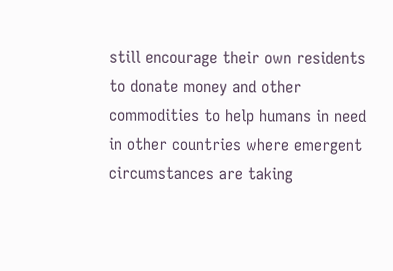still encourage their own residents to donate money and other commodities to help humans in need in other countries where emergent circumstances are taking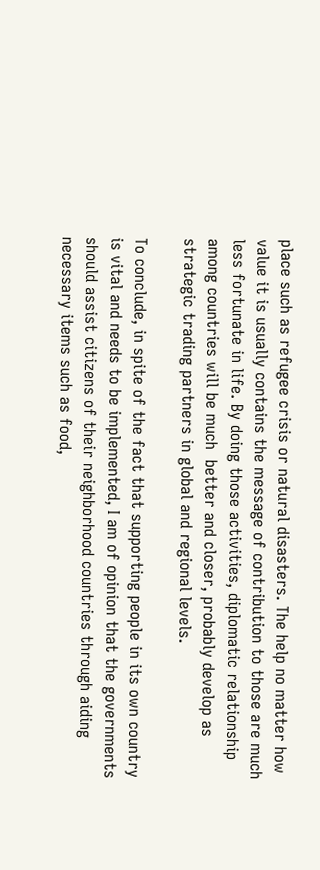place such as refugee crisis or natural disasters. The help no matter how value it is usually contains the message of contribution to those are much less fortunate in life. By doing those activities, diplomatic relationship among countries will be much  better and closer, probably develop as strategic trading partners in global and regional levels.

To conclude, in spite of the fact that supporting people in its own country is vital and needs to be implemented, I am of opinion that the governments should assist citizens of their neighborhood countries through aiding necessary items such as food,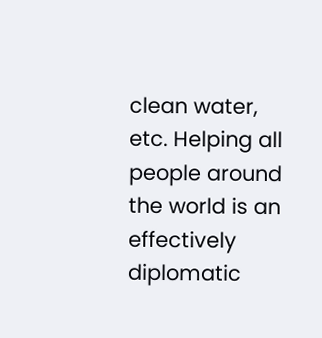clean water, etc. Helping all people around the world is an effectively diplomatic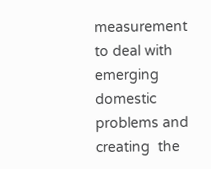measurement to deal with  emerging domestic problems and creating  the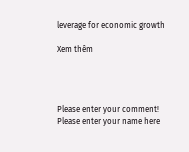leverage for economic growth

Xem thêm




Please enter your comment!
Please enter your name here